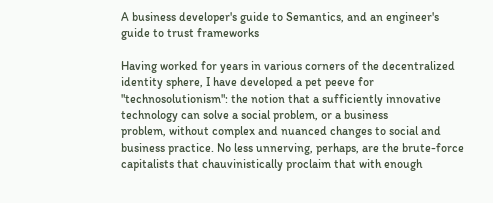A business developer's guide to Semantics, and an engineer's guide to trust frameworks

Having worked for years in various corners of the decentralized identity sphere, I have developed a pet peeve for "technosolutionism": the notion that a sufficiently innovative technology can solve a social problem, or a business
problem, without complex and nuanced changes to social and business practice. No less unnerving, perhaps, are the brute-force capitalists that chauvinistically proclaim that with enough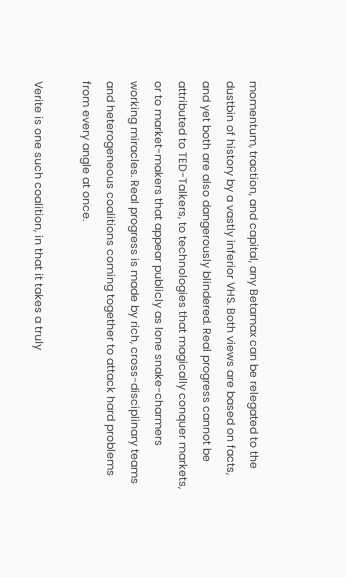momentum, traction, and capital, any Betamax can be relegated to the dustbin of history by a vastly inferior VHS. Both views are based on facts, and yet both are also dangerously blindered. Real progress cannot be attributed to TED-Talkers, to technologies that magically conquer markets, or to market-makers that appear publicly as lone snake-charmers working miracles. Real progress is made by rich, cross-disciplinary teams and heterogeneous coalitions coming together to attack hard problems from every angle at once.

Verite is one such coalition, in that it takes a truly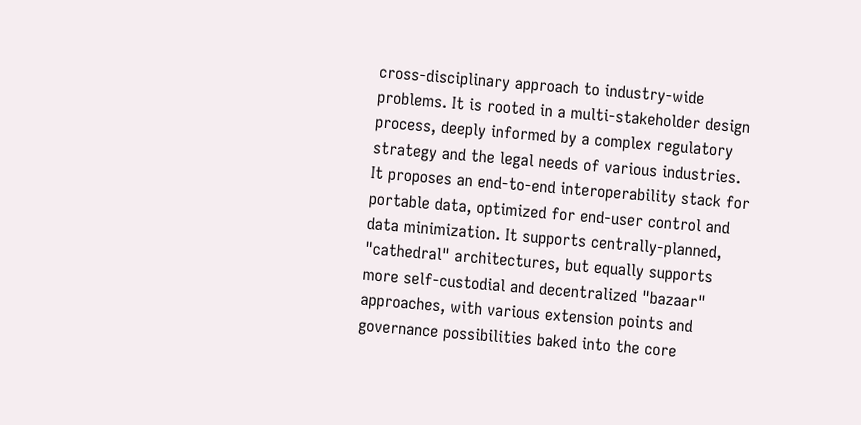cross-disciplinary approach to industry-wide problems. It is rooted in a multi-stakeholder design process, deeply informed by a complex regulatory strategy and the legal needs of various industries. It proposes an end-to-end interoperability stack for portable data, optimized for end-user control and data minimization. It supports centrally-planned, "cathedral" architectures, but equally supports more self-custodial and decentralized "bazaar" approaches, with various extension points and governance possibilities baked into the core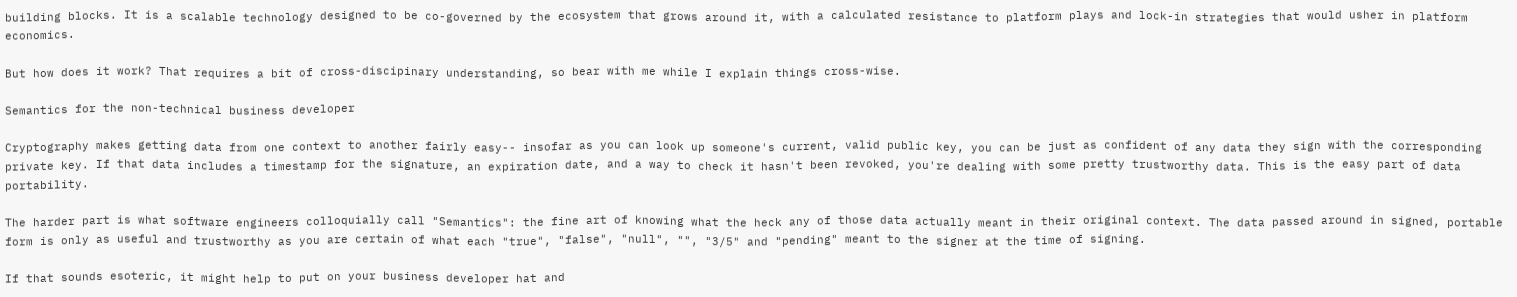building blocks. It is a scalable technology designed to be co-governed by the ecosystem that grows around it, with a calculated resistance to platform plays and lock-in strategies that would usher in platform economics.

But how does it work? That requires a bit of cross-discipinary understanding, so bear with me while I explain things cross-wise.

Semantics for the non-technical business developer

Cryptography makes getting data from one context to another fairly easy-- insofar as you can look up someone's current, valid public key, you can be just as confident of any data they sign with the corresponding private key. If that data includes a timestamp for the signature, an expiration date, and a way to check it hasn't been revoked, you're dealing with some pretty trustworthy data. This is the easy part of data portability.

The harder part is what software engineers colloquially call "Semantics": the fine art of knowing what the heck any of those data actually meant in their original context. The data passed around in signed, portable form is only as useful and trustworthy as you are certain of what each "true", "false", "null", "", "3/5" and "pending" meant to the signer at the time of signing.

If that sounds esoteric, it might help to put on your business developer hat and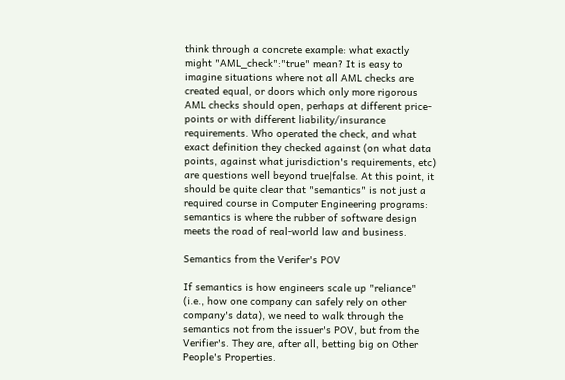think through a concrete example: what exactly might "AML_check":"true" mean? It is easy to imagine situations where not all AML checks are created equal, or doors which only more rigorous AML checks should open, perhaps at different price-points or with different liability/insurance requirements. Who operated the check, and what exact definition they checked against (on what data points, against what jurisdiction's requirements, etc) are questions well beyond true|false. At this point, it should be quite clear that "semantics" is not just a required course in Computer Engineering programs: semantics is where the rubber of software design meets the road of real-world law and business.

Semantics from the Verifer's POV

If semantics is how engineers scale up "reliance" (i.e., how one company can safely rely on other company's data), we need to walk through the semantics not from the issuer's POV, but from the Verifier's. They are, after all, betting big on Other People's Properties.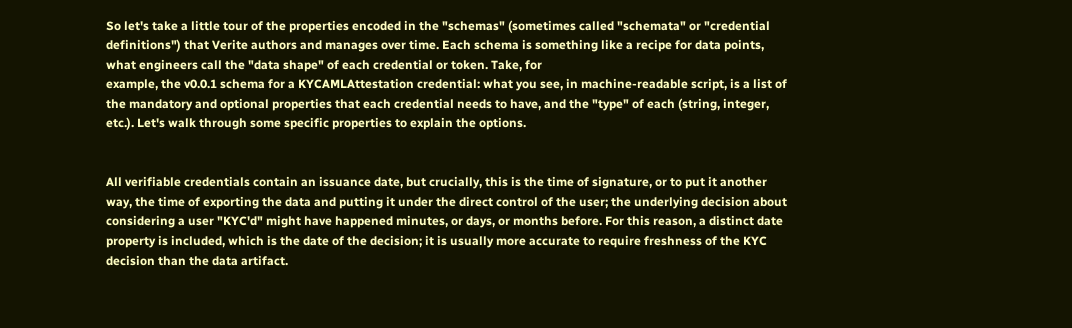So let's take a little tour of the properties encoded in the "schemas" (sometimes called "schemata" or "credential definitions") that Verite authors and manages over time. Each schema is something like a recipe for data points, what engineers call the "data shape" of each credential or token. Take, for
example, the v0.0.1 schema for a KYCAMLAttestation credential: what you see, in machine-readable script, is a list of the mandatory and optional properties that each credential needs to have, and the "type" of each (string, integer, etc.). Let's walk through some specific properties to explain the options.


All verifiable credentials contain an issuance date, but crucially, this is the time of signature, or to put it another way, the time of exporting the data and putting it under the direct control of the user; the underlying decision about considering a user "KYC'd" might have happened minutes, or days, or months before. For this reason, a distinct date property is included, which is the date of the decision; it is usually more accurate to require freshness of the KYC decision than the data artifact.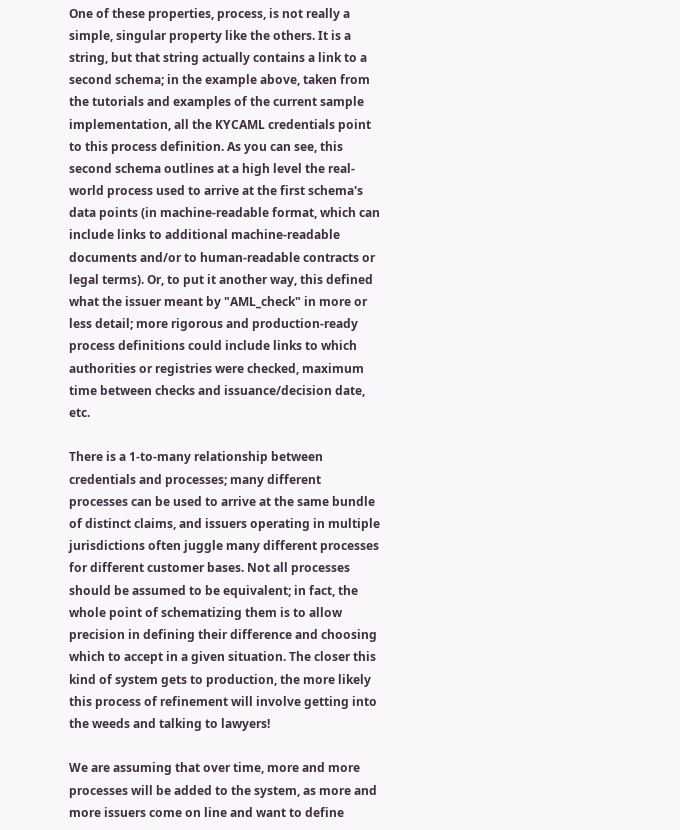One of these properties, process, is not really a simple, singular property like the others. It is a string, but that string actually contains a link to a second schema; in the example above, taken from the tutorials and examples of the current sample implementation, all the KYCAML credentials point to this process definition. As you can see, this second schema outlines at a high level the real-world process used to arrive at the first schema's data points (in machine-readable format, which can include links to additional machine-readable documents and/or to human-readable contracts or legal terms). Or, to put it another way, this defined what the issuer meant by "AML_check" in more or less detail; more rigorous and production-ready process definitions could include links to which authorities or registries were checked, maximum time between checks and issuance/decision date, etc.

There is a 1-to-many relationship between credentials and processes; many different processes can be used to arrive at the same bundle of distinct claims, and issuers operating in multiple jurisdictions often juggle many different processes for different customer bases. Not all processes should be assumed to be equivalent; in fact, the whole point of schematizing them is to allow precision in defining their difference and choosing which to accept in a given situation. The closer this kind of system gets to production, the more likely this process of refinement will involve getting into the weeds and talking to lawyers!

We are assuming that over time, more and more processes will be added to the system, as more and more issuers come on line and want to define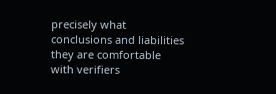precisely what conclusions and liabilities they are comfortable with verifiers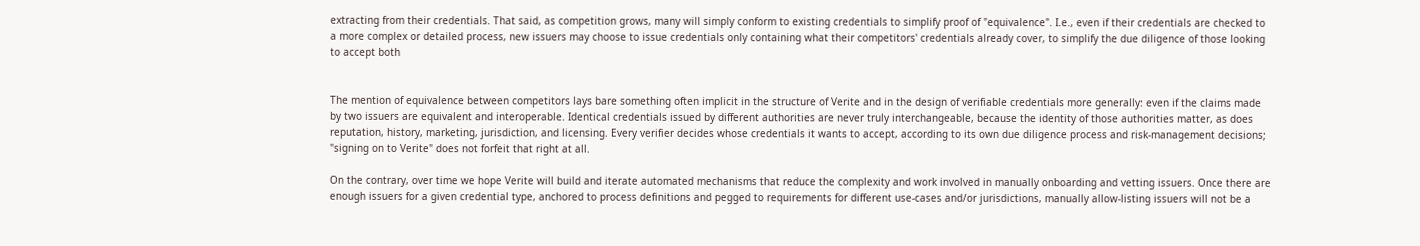extracting from their credentials. That said, as competition grows, many will simply conform to existing credentials to simplify proof of "equivalence". I.e., even if their credentials are checked to a more complex or detailed process, new issuers may choose to issue credentials only containing what their competitors' credentials already cover, to simplify the due diligence of those looking to accept both


The mention of equivalence between competitors lays bare something often implicit in the structure of Verite and in the design of verifiable credentials more generally: even if the claims made by two issuers are equivalent and interoperable. Identical credentials issued by different authorities are never truly interchangeable, because the identity of those authorities matter, as does reputation, history, marketing, jurisdiction, and licensing. Every verifier decides whose credentials it wants to accept, according to its own due diligence process and risk-management decisions; "signing on to Verite" does not forfeit that right at all.

On the contrary, over time we hope Verite will build and iterate automated mechanisms that reduce the complexity and work involved in manually onboarding and vetting issuers. Once there are enough issuers for a given credential type, anchored to process definitions and pegged to requirements for different use-cases and/or jurisdictions, manually allow-listing issuers will not be a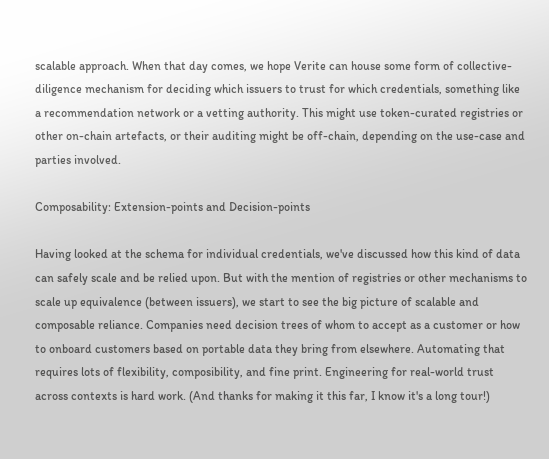scalable approach. When that day comes, we hope Verite can house some form of collective-diligence mechanism for deciding which issuers to trust for which credentials, something like a recommendation network or a vetting authority. This might use token-curated registries or other on-chain artefacts, or their auditing might be off-chain, depending on the use-case and parties involved.

Composability: Extension-points and Decision-points

Having looked at the schema for individual credentials, we've discussed how this kind of data can safely scale and be relied upon. But with the mention of registries or other mechanisms to scale up equivalence (between issuers), we start to see the big picture of scalable and composable reliance. Companies need decision trees of whom to accept as a customer or how to onboard customers based on portable data they bring from elsewhere. Automating that requires lots of flexibility, composibility, and fine print. Engineering for real-world trust across contexts is hard work. (And thanks for making it this far, I know it's a long tour!)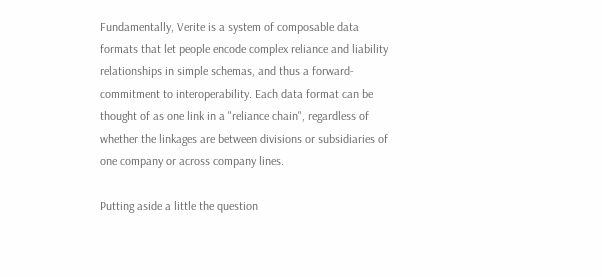Fundamentally, Verite is a system of composable data formats that let people encode complex reliance and liability relationships in simple schemas, and thus a forward-commitment to interoperability. Each data format can be thought of as one link in a "reliance chain", regardless of whether the linkages are between divisions or subsidiaries of one company or across company lines.

Putting aside a little the question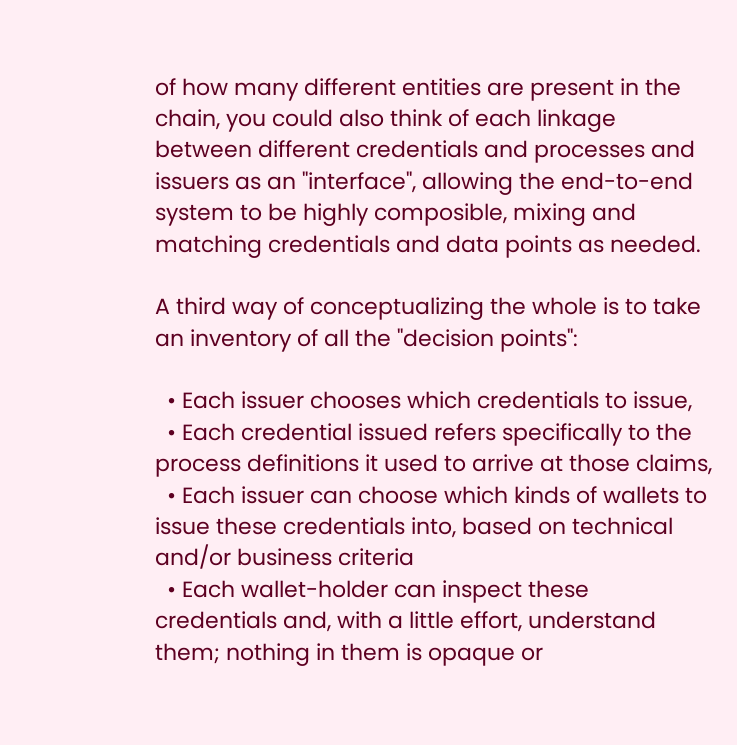of how many different entities are present in the chain, you could also think of each linkage between different credentials and processes and issuers as an "interface", allowing the end-to-end system to be highly composible, mixing and matching credentials and data points as needed.

A third way of conceptualizing the whole is to take an inventory of all the "decision points":

  • Each issuer chooses which credentials to issue,
  • Each credential issued refers specifically to the process definitions it used to arrive at those claims,
  • Each issuer can choose which kinds of wallets to issue these credentials into, based on technical and/or business criteria
  • Each wallet-holder can inspect these credentials and, with a little effort, understand them; nothing in them is opaque or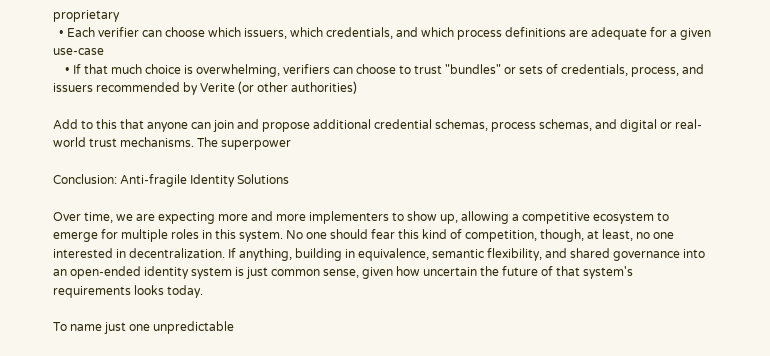proprietary
  • Each verifier can choose which issuers, which credentials, and which process definitions are adequate for a given use-case
    • If that much choice is overwhelming, verifiers can choose to trust "bundles" or sets of credentials, process, and issuers recommended by Verite (or other authorities)

Add to this that anyone can join and propose additional credential schemas, process schemas, and digital or real-world trust mechanisms. The superpower

Conclusion: Anti-fragile Identity Solutions

Over time, we are expecting more and more implementers to show up, allowing a competitive ecosystem to emerge for multiple roles in this system. No one should fear this kind of competition, though, at least, no one interested in decentralization. If anything, building in equivalence, semantic flexibility, and shared governance into an open-ended identity system is just common sense, given how uncertain the future of that system's requirements looks today.

To name just one unpredictable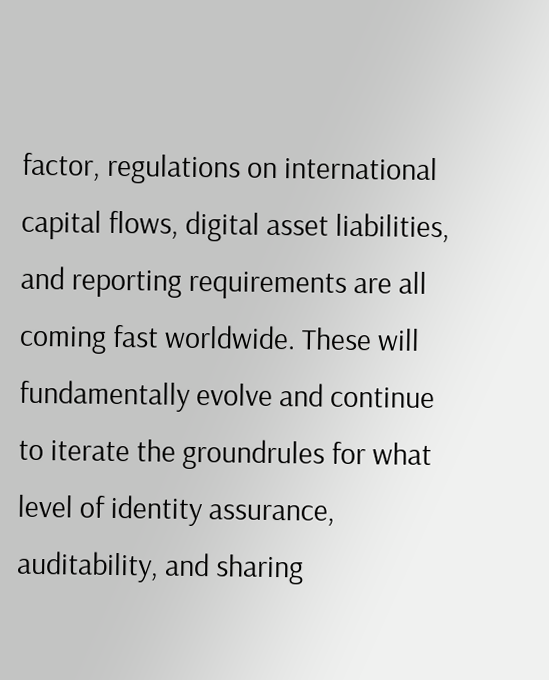factor, regulations on international capital flows, digital asset liabilities, and reporting requirements are all coming fast worldwide. These will fundamentally evolve and continue to iterate the groundrules for what level of identity assurance, auditability, and sharing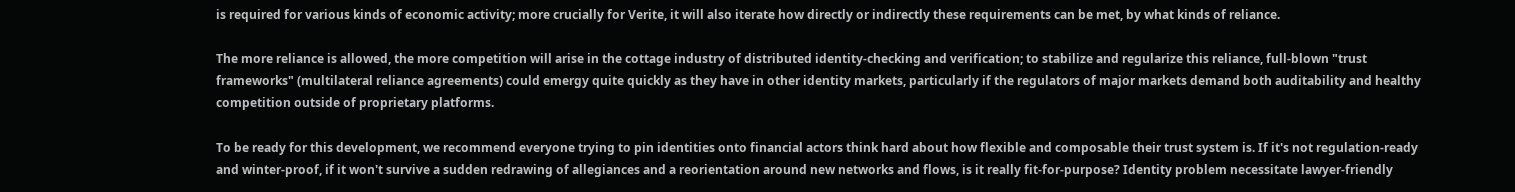is required for various kinds of economic activity; more crucially for Verite, it will also iterate how directly or indirectly these requirements can be met, by what kinds of reliance.

The more reliance is allowed, the more competition will arise in the cottage industry of distributed identity-checking and verification; to stabilize and regularize this reliance, full-blown "trust frameworks" (multilateral reliance agreements) could emergy quite quickly as they have in other identity markets, particularly if the regulators of major markets demand both auditability and healthy competition outside of proprietary platforms.

To be ready for this development, we recommend everyone trying to pin identities onto financial actors think hard about how flexible and composable their trust system is. If it's not regulation-ready and winter-proof, if it won't survive a sudden redrawing of allegiances and a reorientation around new networks and flows, is it really fit-for-purpose? Identity problem necessitate lawyer-friendly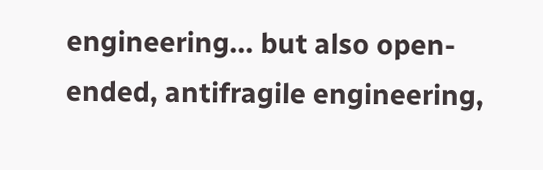engineering... but also open-ended, antifragile engineering,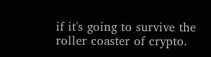if it's going to survive the roller coaster of crypto.